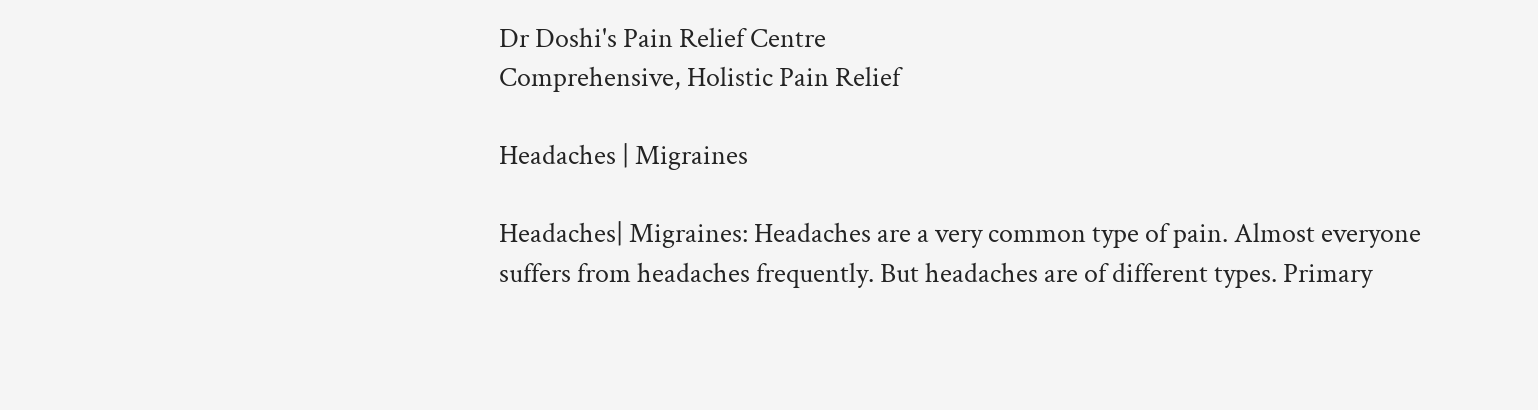Dr Doshi's Pain Relief Centre
Comprehensive, Holistic Pain Relief

Headaches | Migraines

Headaches| Migraines: Headaches are a very common type of pain. Almost everyone suffers from headaches frequently. But headaches are of different types. Primary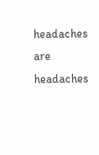headaches are headaches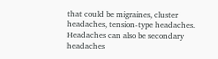that could be migraines, cluster headaches, tension-type headaches. Headaches can also be secondary headaches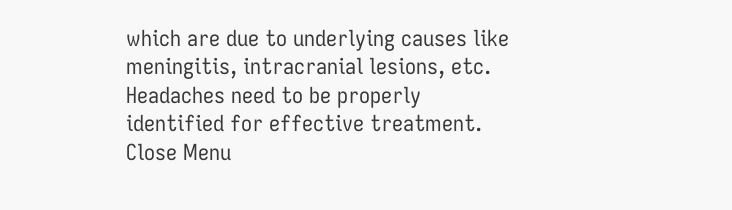which are due to underlying causes like meningitis, intracranial lesions, etc. Headaches need to be properly identified for effective treatment.
Close Menu